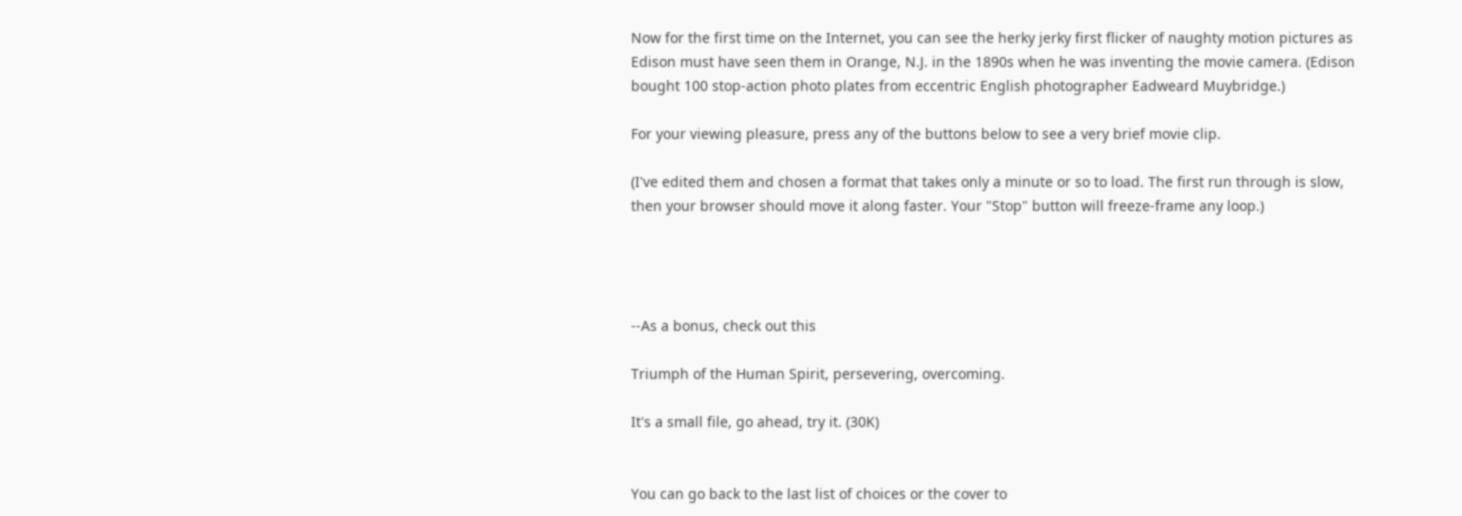Now for the first time on the Internet, you can see the herky jerky first flicker of naughty motion pictures as Edison must have seen them in Orange, N.J. in the 1890s when he was inventing the movie camera. (Edison bought 100 stop-action photo plates from eccentric English photographer Eadweard Muybridge.)

For your viewing pleasure, press any of the buttons below to see a very brief movie clip.

(I've edited them and chosen a format that takes only a minute or so to load. The first run through is slow, then your browser should move it along faster. Your "Stop" button will freeze-frame any loop.)




--As a bonus, check out this

Triumph of the Human Spirit, persevering, overcoming.

It's a small file, go ahead, try it. (30K)


You can go back to the last list of choices or the cover to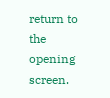return to the opening screen.